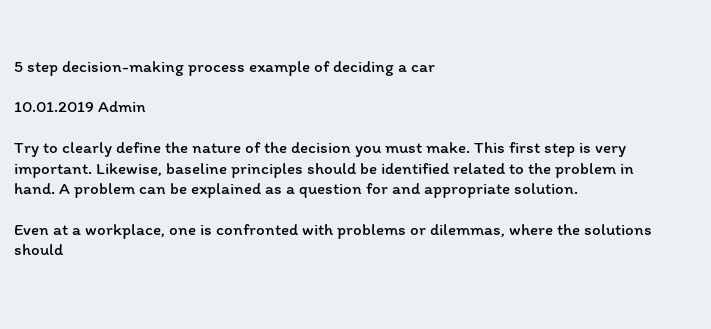5 step decision-making process example of deciding a car

10.01.2019 Admin

Try to clearly define the nature of the decision you must make. This first step is very important. Likewise, baseline principles should be identified related to the problem in hand. A problem can be explained as a question for and appropriate solution.

Even at a workplace, one is confronted with problems or dilemmas, where the solutions should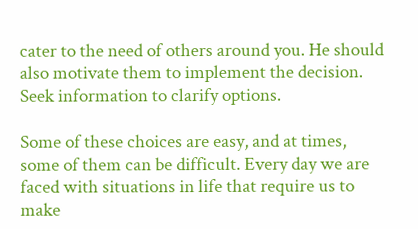cater to the need of others around you. He should also motivate them to implement the decision. Seek information to clarify options.

Some of these choices are easy, and at times, some of them can be difficult. Every day we are faced with situations in life that require us to make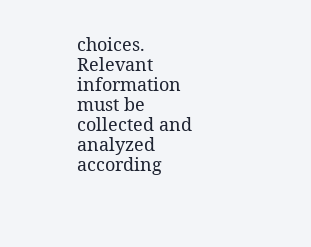choices. Relevant information must be collected and analyzed according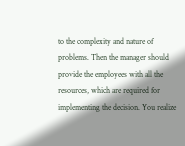to the complexity and nature of problems. Then the manager should provide the employees with all the resources, which are required for implementing the decision. You realize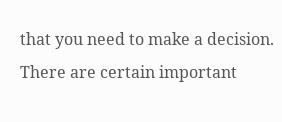that you need to make a decision. There are certain important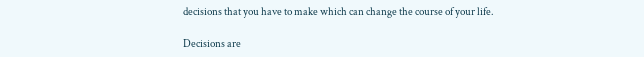decisions that you have to make which can change the course of your life.

Decisions are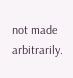not made arbitrarily.